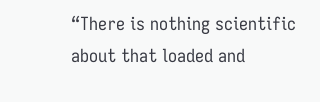“There is nothing scientific about that loaded and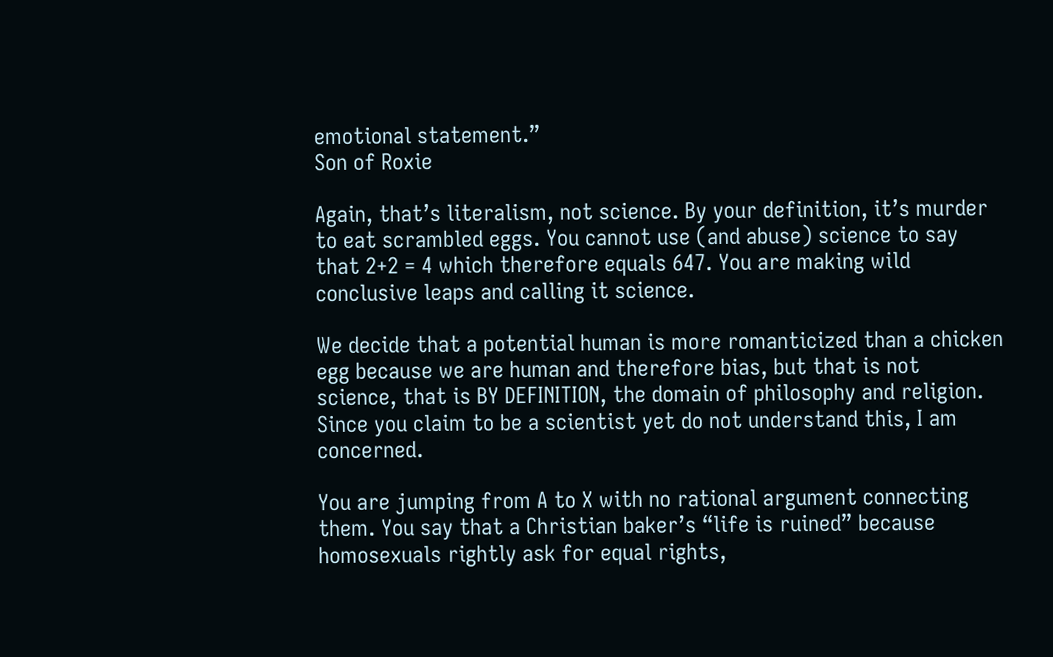emotional statement.”
Son of Roxie

Again, that’s literalism, not science. By your definition, it’s murder to eat scrambled eggs. You cannot use (and abuse) science to say that 2+2 = 4 which therefore equals 647. You are making wild conclusive leaps and calling it science.

We decide that a potential human is more romanticized than a chicken egg because we are human and therefore bias, but that is not science, that is BY DEFINITION, the domain of philosophy and religion. Since you claim to be a scientist yet do not understand this, I am concerned.

You are jumping from A to X with no rational argument connecting them. You say that a Christian baker’s “life is ruined” because homosexuals rightly ask for equal rights,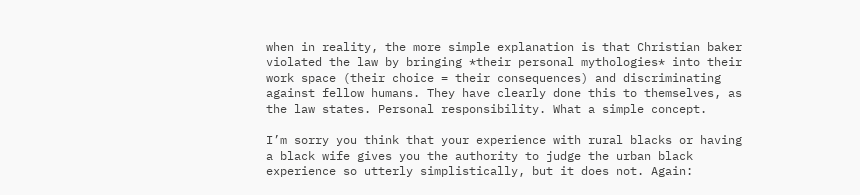when in reality, the more simple explanation is that Christian baker violated the law by bringing *their personal mythologies* into their work space (their choice = their consequences) and discriminating against fellow humans. They have clearly done this to themselves, as the law states. Personal responsibility. What a simple concept.

I’m sorry you think that your experience with rural blacks or having a black wife gives you the authority to judge the urban black experience so utterly simplistically, but it does not. Again: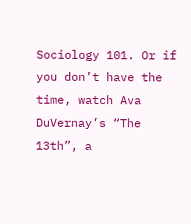Sociology 101. Or if you don’t have the time, watch Ava DuVernay’s “The 13th”, a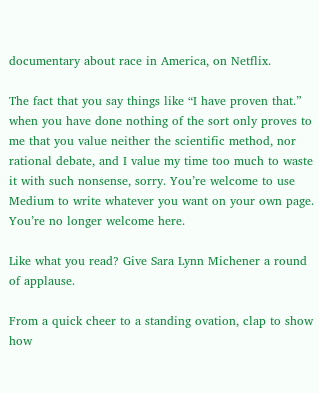documentary about race in America, on Netflix.

The fact that you say things like “I have proven that.” when you have done nothing of the sort only proves to me that you value neither the scientific method, nor rational debate, and I value my time too much to waste it with such nonsense, sorry. You’re welcome to use Medium to write whatever you want on your own page. You’re no longer welcome here.

Like what you read? Give Sara Lynn Michener a round of applause.

From a quick cheer to a standing ovation, clap to show how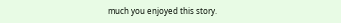much you enjoyed this story.